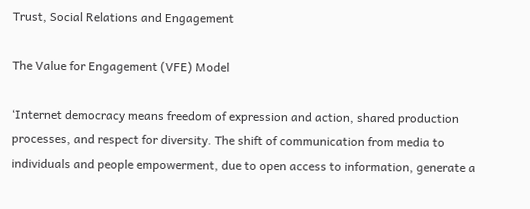Trust, Social Relations and Engagement

The Value for Engagement (VFE) Model

‘Internet democracy means freedom of expression and action, shared production processes, and respect for diversity. The shift of communication from media to individuals and people empowerment, due to open access to information, generate a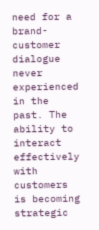need for a brand-customer dialogue never experienced in the past. The ability to interact effectively with customers is becoming strategic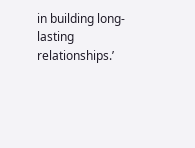in building long-lasting relationships.’